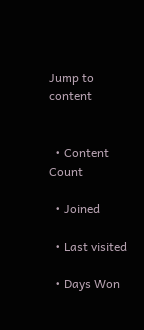Jump to content


  • Content Count

  • Joined

  • Last visited

  • Days Won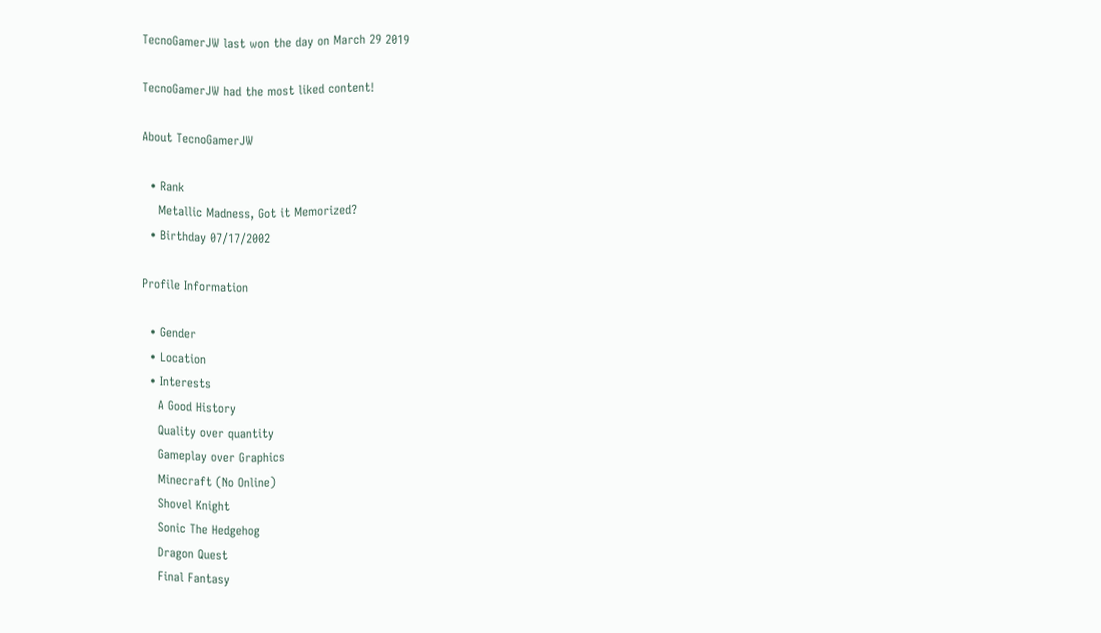TecnoGamerJW last won the day on March 29 2019

TecnoGamerJW had the most liked content!

About TecnoGamerJW

  • Rank
    Metallic Madness, Got it Memorized?
  • Birthday 07/17/2002

Profile Information

  • Gender
  • Location
  • Interests
    A Good History
    Quality over quantity
    Gameplay over Graphics
    Minecraft (No Online)
    Shovel Knight
    Sonic The Hedgehog
    Dragon Quest
    Final Fantasy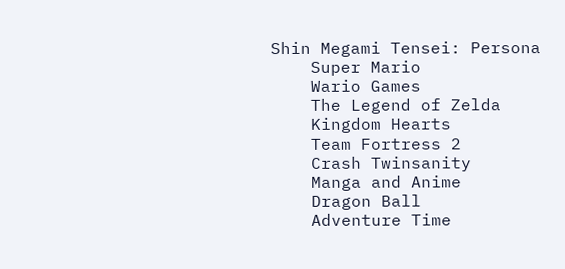Shin Megami Tensei: Persona
    Super Mario
    Wario Games
    The Legend of Zelda
    Kingdom Hearts
    Team Fortress 2
    Crash Twinsanity
    Manga and Anime
    Dragon Ball
    Adventure Time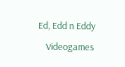Ed, Edd n Eddy
    Videogames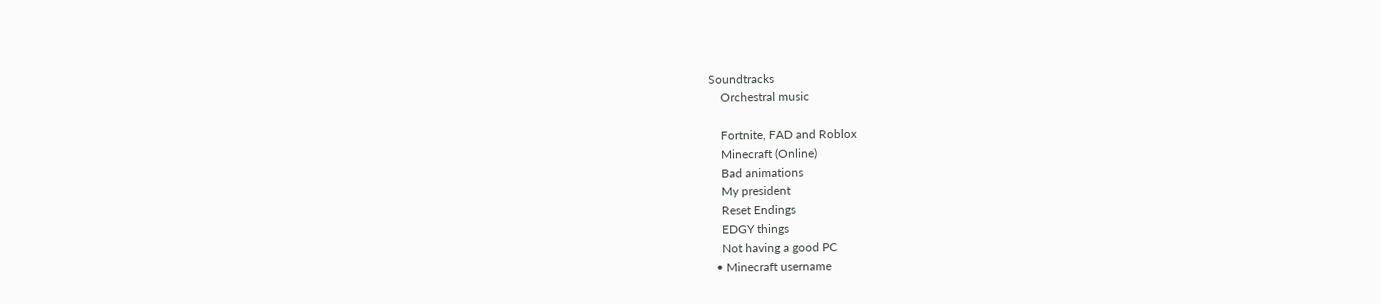Soundtracks
    Orchestral music

    Fortnite, FAD and Roblox
    Minecraft (Online)
    Bad animations
    My president
    Reset Endings
    EDGY things
    Not having a good PC
  • Minecraft username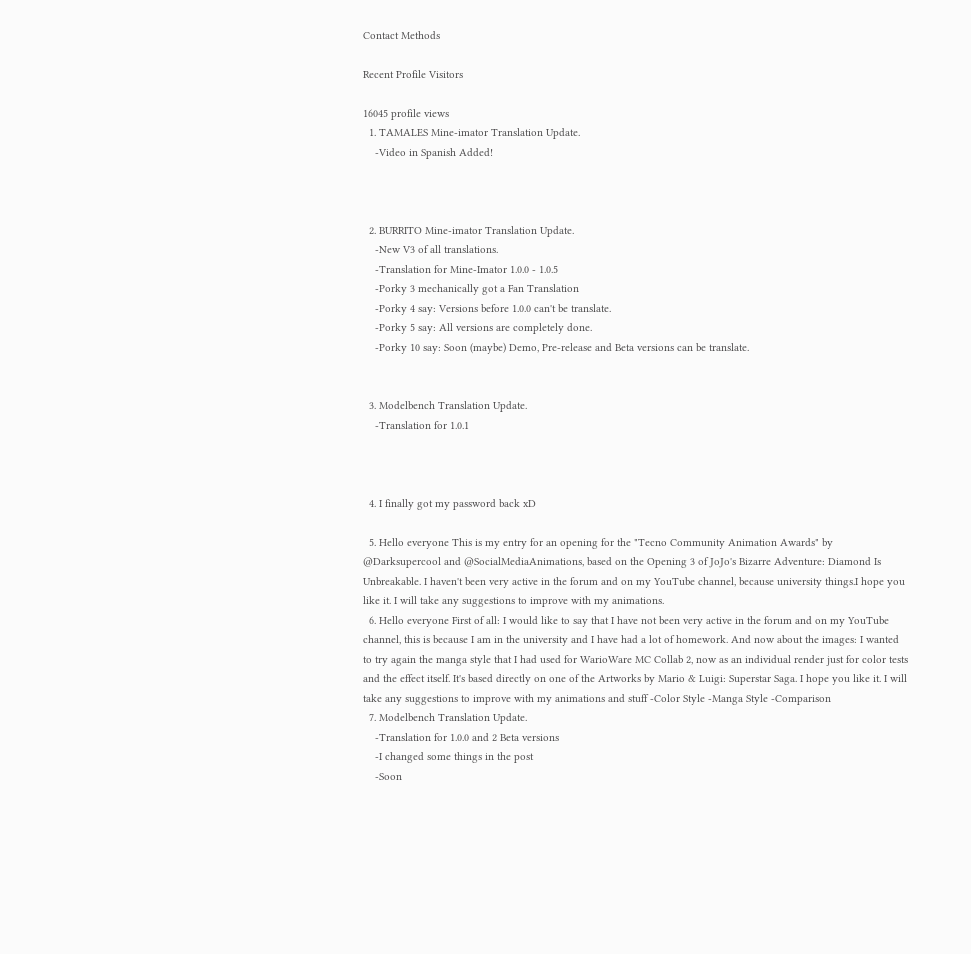Contact Methods

Recent Profile Visitors

16045 profile views
  1. TAMALES Mine-imator Translation Update.
    -Video in Spanish Added!



  2. BURRITO Mine-imator Translation Update.
    -New V3 of all translations.
    -Translation for Mine-Imator 1.0.0 - 1.0.5
    -Porky 3 mechanically got a Fan Translation
    -Porky 4 say: Versions before 1.0.0 can't be translate.
    -Porky 5 say: All versions are completely done.
    -Porky 10 say: Soon (maybe) Demo, Pre-release and Beta versions can be translate.


  3. Modelbench Translation Update.
    -Translation for 1.0.1



  4. I finally got my password back xD

  5. Hello everyone This is my entry for an opening for the "Tecno Community Animation Awards" by @Darksupercool and @SocialMediaAnimations, based on the Opening 3 of JoJo's Bizarre Adventure: Diamond Is Unbreakable. I haven't been very active in the forum and on my YouTube channel, because university things.I hope you like it. I will take any suggestions to improve with my animations.
  6. Hello everyone First of all: I would like to say that I have not been very active in the forum and on my YouTube channel, this is because I am in the university and I have had a lot of homework. And now about the images: I wanted to try again the manga style that I had used for WarioWare MC Collab 2, now as an individual render just for color tests and the effect itself. It's based directly on one of the Artworks by Mario & Luigi: Superstar Saga. I hope you like it. I will take any suggestions to improve with my animations and stuff -Color Style -Manga Style -Comparison
  7. Modelbench Translation Update.
    -Translation for 1.0.0 and 2 Beta versions
    -I changed some things in the post
    -Soon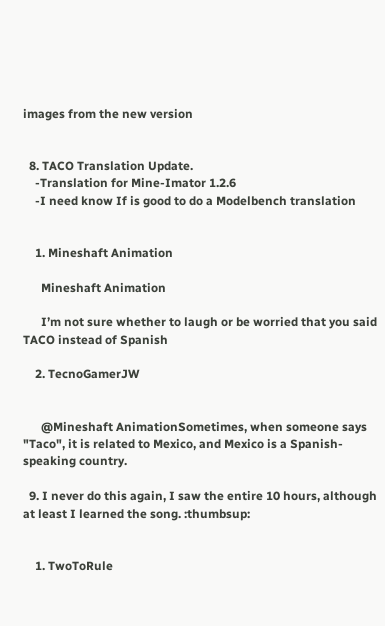images from the new version


  8. TACO Translation Update.
    -Translation for Mine-Imator 1.2.6
    -I need know If is good to do a Modelbench translation


    1. Mineshaft Animation

      Mineshaft Animation

      I’m not sure whether to laugh or be worried that you said TACO instead of Spanish

    2. TecnoGamerJW


      @Mineshaft AnimationSometimes, when someone says "Taco", it is related to Mexico, and Mexico is a Spanish-speaking country.

  9. I never do this again, I saw the entire 10 hours, although at least I learned the song. :thumbsup:


    1. TwoToRule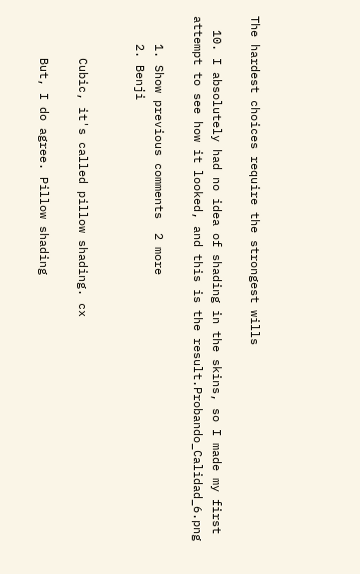The hardest choices require the strongest wills

  10. I absolutely had no idea of shading in the skins, so I made my first attempt to see how it looked, and this is the result.Probando_Calidad_6.png

    1. Show previous comments  2 more
    2. Benji


      Cubic, it's called pillow shading. cx

      But, I do agree. Pillow shading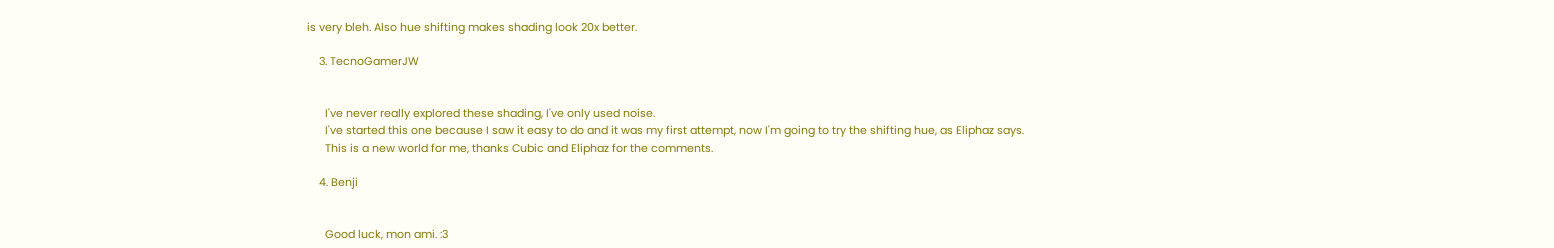is very bleh. Also hue shifting makes shading look 20x better.

    3. TecnoGamerJW


      I've never really explored these shading, I've only used noise.
      I've started this one because I saw it easy to do and it was my first attempt, now I'm going to try the shifting hue, as Eliphaz says.
      This is a new world for me, thanks Cubic and Eliphaz for the comments.

    4. Benji


      Good luck, mon ami. :3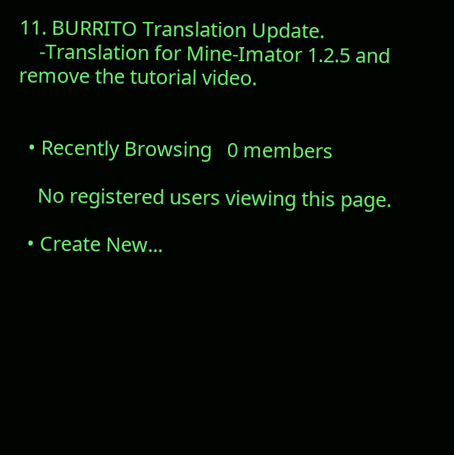11. BURRITO Translation Update.
    -Translation for Mine-Imator 1.2.5 and remove the tutorial video.


  • Recently Browsing   0 members

    No registered users viewing this page.

  • Create New...